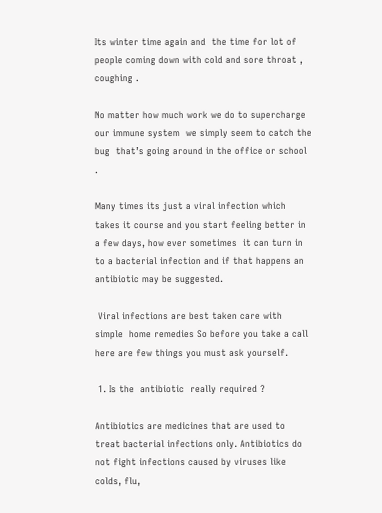Its winter time again and  the time for lot of people coming down with cold and sore throat , coughing .

No matter how much work we do to supercharge our immune system  we simply seem to catch the bug  that’s going around in the office or school .

Many times its just a viral infection which takes it course and you start feeling better in a few days, how ever sometimes  it can turn in to a bacterial infection and if that happens an antibiotic may be suggested.

 Viral infections are best taken care with simple  home remedies So before you take a call here are few things you must ask yourself.

 1. Is the  antibiotic  really required ?

Antibiotics are medicines that are used to treat bacterial infections only. Antibiotics do not fight infections caused by viruses like colds, flu,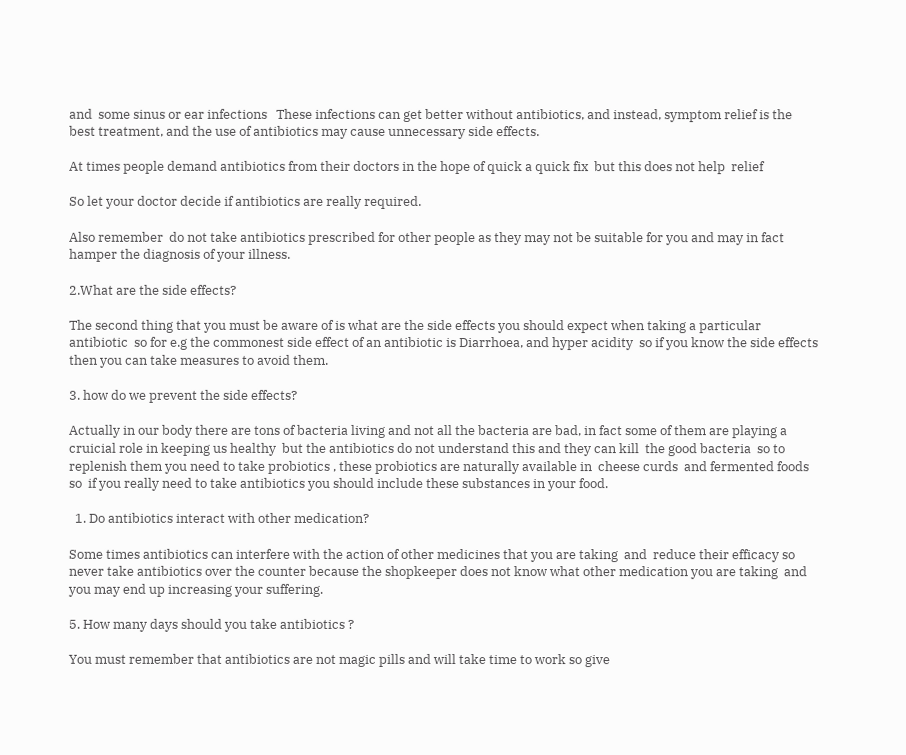and  some sinus or ear infections   These infections can get better without antibiotics, and instead, symptom relief is the best treatment, and the use of antibiotics may cause unnecessary side effects.

At times people demand antibiotics from their doctors in the hope of quick a quick fix  but this does not help  relief

So let your doctor decide if antibiotics are really required.

Also remember  do not take antibiotics prescribed for other people as they may not be suitable for you and may in fact hamper the diagnosis of your illness.

2.What are the side effects?

The second thing that you must be aware of is what are the side effects you should expect when taking a particular antibiotic  so for e.g the commonest side effect of an antibiotic is Diarrhoea, and hyper acidity  so if you know the side effects then you can take measures to avoid them.

3. how do we prevent the side effects?

Actually in our body there are tons of bacteria living and not all the bacteria are bad, in fact some of them are playing a cruicial role in keeping us healthy  but the antibiotics do not understand this and they can kill  the good bacteria  so to replenish them you need to take probiotics , these probiotics are naturally available in  cheese curds  and fermented foods so  if you really need to take antibiotics you should include these substances in your food.

  1. Do antibiotics interact with other medication?

Some times antibiotics can interfere with the action of other medicines that you are taking  and  reduce their efficacy so never take antibiotics over the counter because the shopkeeper does not know what other medication you are taking  and you may end up increasing your suffering.

5. How many days should you take antibiotics ?

You must remember that antibiotics are not magic pills and will take time to work so give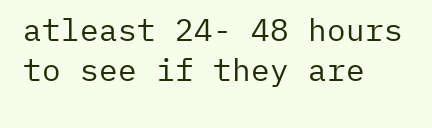atleast 24- 48 hours  to see if they are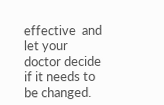effective  and let your doctor decide if it needs to be changed.